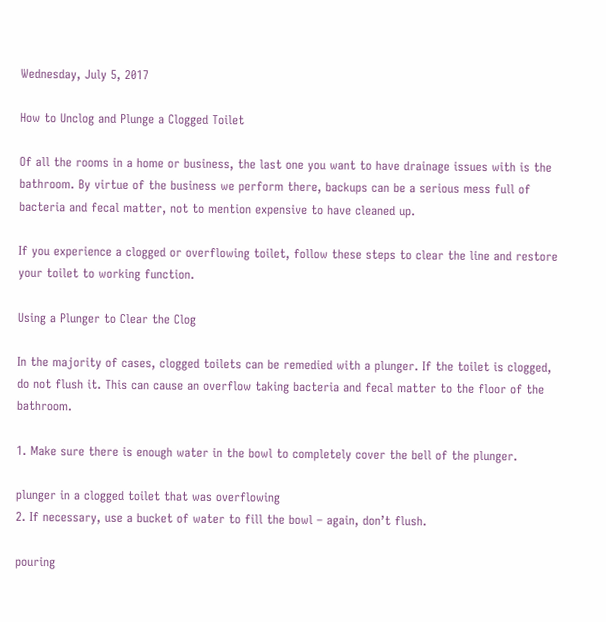Wednesday, July 5, 2017

How to Unclog and Plunge a Clogged Toilet

Of all the rooms in a home or business, the last one you want to have drainage issues with is the bathroom. By virtue of the business we perform there, backups can be a serious mess full of bacteria and fecal matter, not to mention expensive to have cleaned up.

If you experience a clogged or overflowing toilet, follow these steps to clear the line and restore your toilet to working function.

Using a Plunger to Clear the Clog

In the majority of cases, clogged toilets can be remedied with a plunger. If the toilet is clogged, do not flush it. This can cause an overflow taking bacteria and fecal matter to the floor of the bathroom.

1. Make sure there is enough water in the bowl to completely cover the bell of the plunger.

plunger in a clogged toilet that was overflowing
2. If necessary, use a bucket of water to fill the bowl – again, don’t flush.

pouring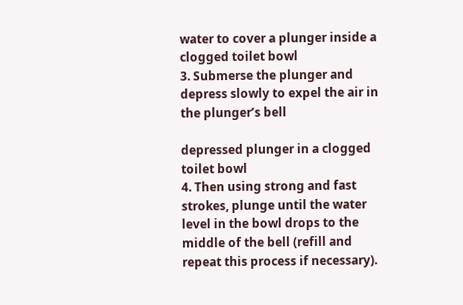water to cover a plunger inside a clogged toilet bowl
3. Submerse the plunger and depress slowly to expel the air in the plunger’s bell

depressed plunger in a clogged toilet bowl
4. Then using strong and fast strokes, plunge until the water level in the bowl drops to the middle of the bell (refill and repeat this process if necessary).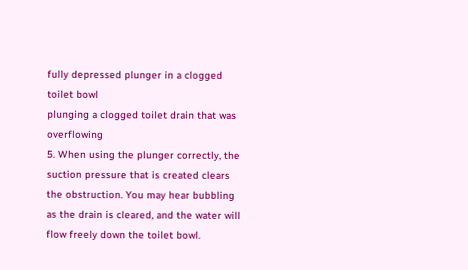fully depressed plunger in a clogged toilet bowl
plunging a clogged toilet drain that was overflowing
5. When using the plunger correctly, the suction pressure that is created clears the obstruction. You may hear bubbling as the drain is cleared, and the water will flow freely down the toilet bowl.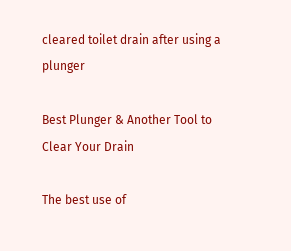cleared toilet drain after using a plunger

Best Plunger & Another Tool to Clear Your Drain

The best use of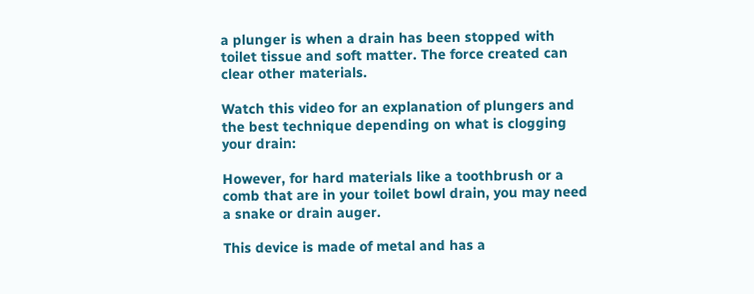a plunger is when a drain has been stopped with toilet tissue and soft matter. The force created can clear other materials.

Watch this video for an explanation of plungers and the best technique depending on what is clogging your drain:

However, for hard materials like a toothbrush or a comb that are in your toilet bowl drain, you may need a snake or drain auger.

This device is made of metal and has a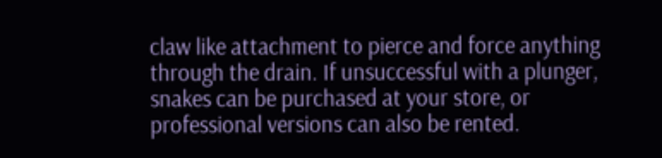claw like attachment to pierce and force anything through the drain. If unsuccessful with a plunger, snakes can be purchased at your store, or professional versions can also be rented.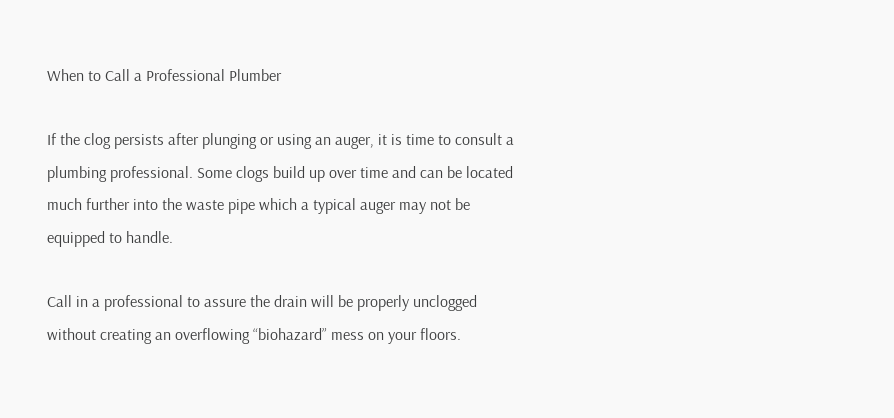When to Call a Professional Plumber

If the clog persists after plunging or using an auger, it is time to consult a plumbing professional. Some clogs build up over time and can be located much further into the waste pipe which a typical auger may not be equipped to handle.

Call in a professional to assure the drain will be properly unclogged without creating an overflowing “biohazard” mess on your floors.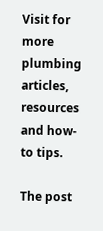Visit for more plumbing articles, resources and how-to tips.

The post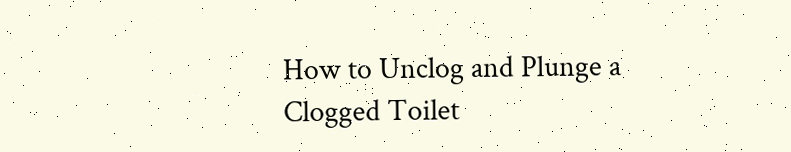How to Unclog and Plunge a Clogged Toilet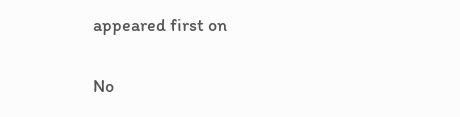appeared first on

No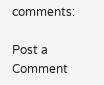comments:

Post a Comment